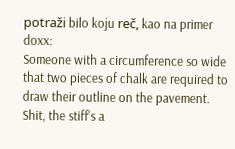potraži bilo koju reč, kao na primer doxx:
Someone with a circumference so wide that two pieces of chalk are required to draw their outline on the pavement.
Shit, the stiff's a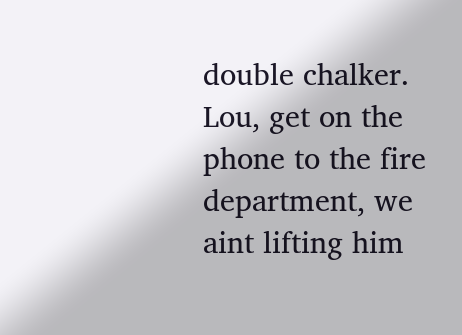double chalker. Lou, get on the phone to the fire department, we aint lifting him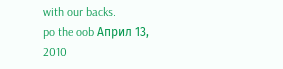with our backs.
po the oob Април 13, 2010